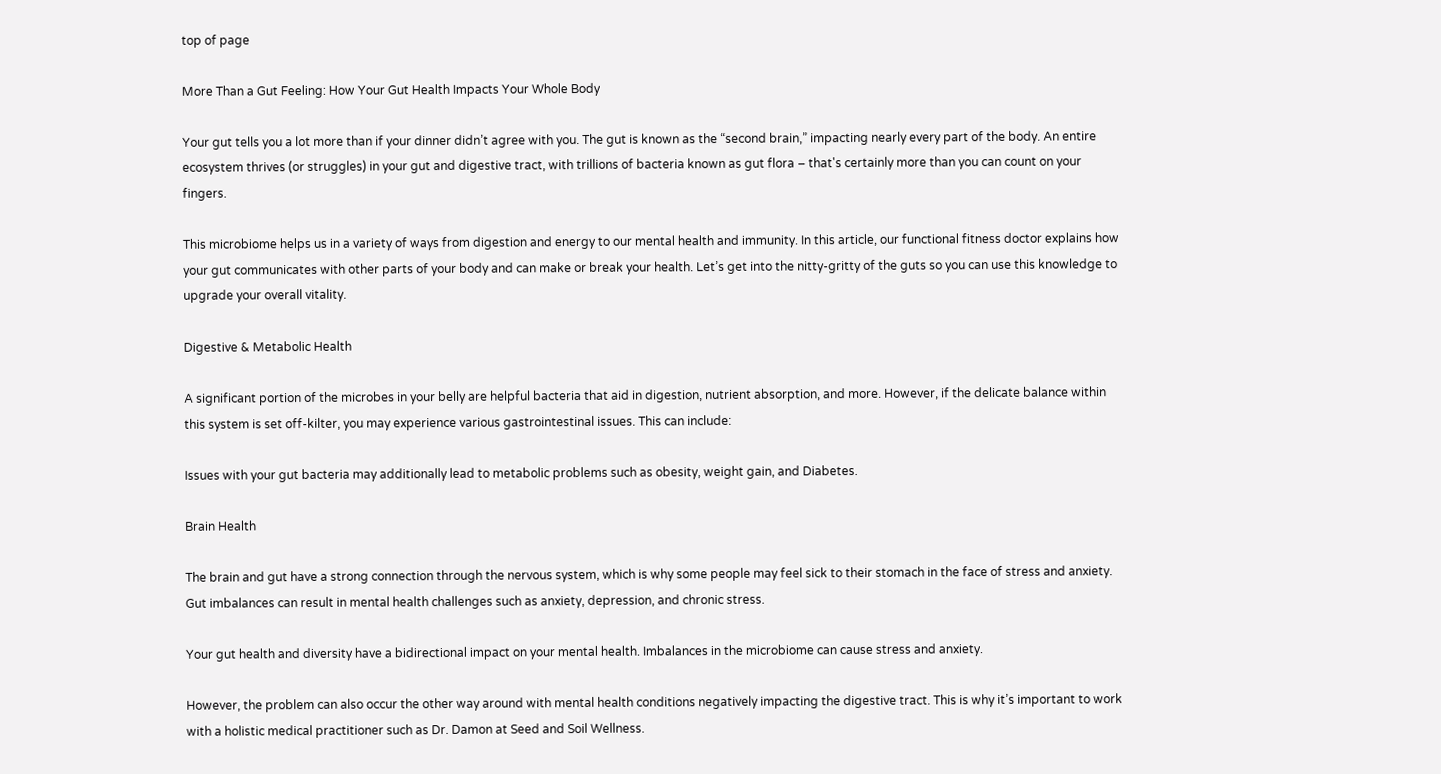top of page

More Than a Gut Feeling: How Your Gut Health Impacts Your Whole Body

Your gut tells you a lot more than if your dinner didn’t agree with you. The gut is known as the “second brain,” impacting nearly every part of the body. An entire ecosystem thrives (or struggles) in your gut and digestive tract, with trillions of bacteria known as gut flora – that's certainly more than you can count on your fingers.

This microbiome helps us in a variety of ways from digestion and energy to our mental health and immunity. In this article, our functional fitness doctor explains how your gut communicates with other parts of your body and can make or break your health. Let’s get into the nitty-gritty of the guts so you can use this knowledge to upgrade your overall vitality.

Digestive & Metabolic Health

A significant portion of the microbes in your belly are helpful bacteria that aid in digestion, nutrient absorption, and more. However, if the delicate balance within this system is set off-kilter, you may experience various gastrointestinal issues. This can include:

Issues with your gut bacteria may additionally lead to metabolic problems such as obesity, weight gain, and Diabetes.

Brain Health

The brain and gut have a strong connection through the nervous system, which is why some people may feel sick to their stomach in the face of stress and anxiety. Gut imbalances can result in mental health challenges such as anxiety, depression, and chronic stress.

Your gut health and diversity have a bidirectional impact on your mental health. Imbalances in the microbiome can cause stress and anxiety.

However, the problem can also occur the other way around with mental health conditions negatively impacting the digestive tract. This is why it’s important to work with a holistic medical practitioner such as Dr. Damon at Seed and Soil Wellness.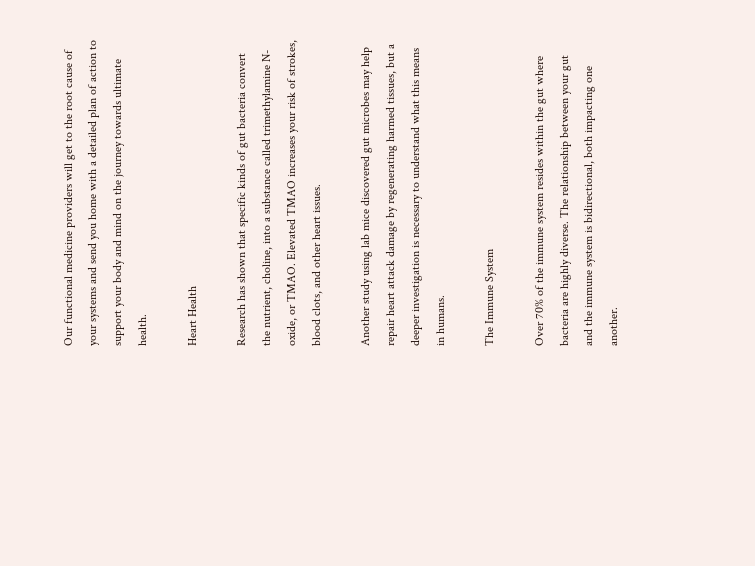Our functional medicine providers will get to the root cause of your systems and send you home with a detailed plan of action to support your body and mind on the journey towards ultimate health.

Heart Health

Research has shown that specific kinds of gut bacteria convert the nutrient, choline, into a substance called trimethylamine N-oxide, or TMAO. Elevated TMAO increases your risk of strokes, blood clots, and other heart issues.

Another study using lab mice discovered gut microbes may help repair heart attack damage by regenerating harmed tissues, but a deeper investigation is necessary to understand what this means in humans.

The Immune System

Over 70% of the immune system resides within the gut where bacteria are highly diverse. The relationship between your gut and the immune system is bidirectional, both impacting one another.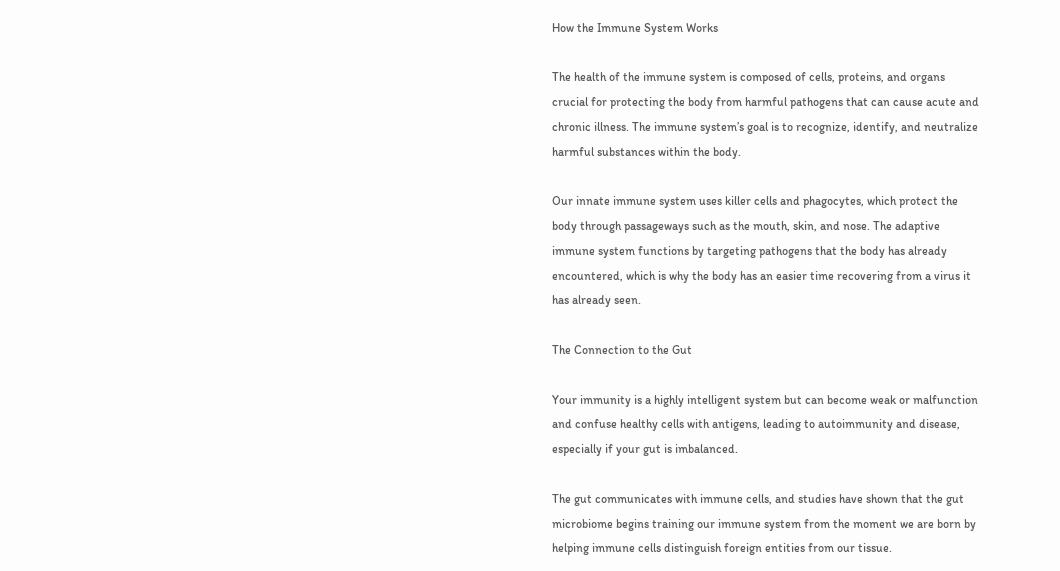How the Immune System Works

The health of the immune system is composed of cells, proteins, and organs crucial for protecting the body from harmful pathogens that can cause acute and chronic illness. The immune system’s goal is to recognize, identify, and neutralize harmful substances within the body.

Our innate immune system uses killer cells and phagocytes, which protect the body through passageways such as the mouth, skin, and nose. The adaptive immune system functions by targeting pathogens that the body has already encountered, which is why the body has an easier time recovering from a virus it has already seen.

The Connection to the Gut

Your immunity is a highly intelligent system but can become weak or malfunction and confuse healthy cells with antigens, leading to autoimmunity and disease, especially if your gut is imbalanced.

The gut communicates with immune cells, and studies have shown that the gut microbiome begins training our immune system from the moment we are born by helping immune cells distinguish foreign entities from our tissue.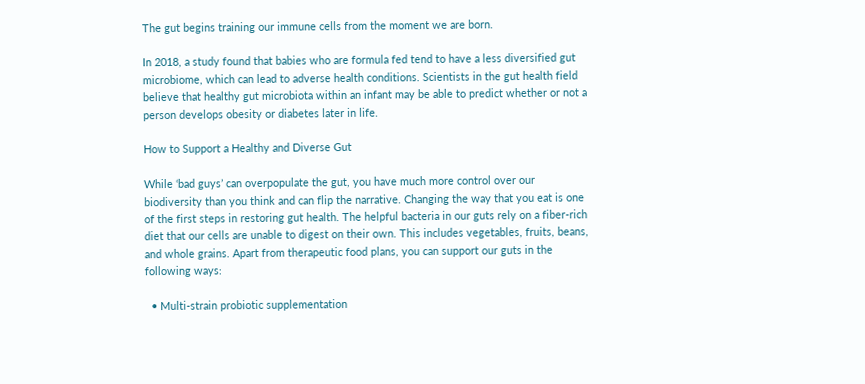The gut begins training our immune cells from the moment we are born.

In 2018, a study found that babies who are formula fed tend to have a less diversified gut microbiome, which can lead to adverse health conditions. Scientists in the gut health field believe that healthy gut microbiota within an infant may be able to predict whether or not a person develops obesity or diabetes later in life.

How to Support a Healthy and Diverse Gut

While ‘bad guys’ can overpopulate the gut, you have much more control over our biodiversity than you think and can flip the narrative. Changing the way that you eat is one of the first steps in restoring gut health. The helpful bacteria in our guts rely on a fiber-rich diet that our cells are unable to digest on their own. This includes vegetables, fruits, beans, and whole grains. Apart from therapeutic food plans, you can support our guts in the following ways:

  • Multi-strain probiotic supplementation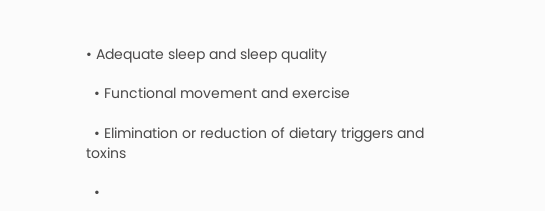• Adequate sleep and sleep quality

  • Functional movement and exercise

  • Elimination or reduction of dietary triggers and toxins

  •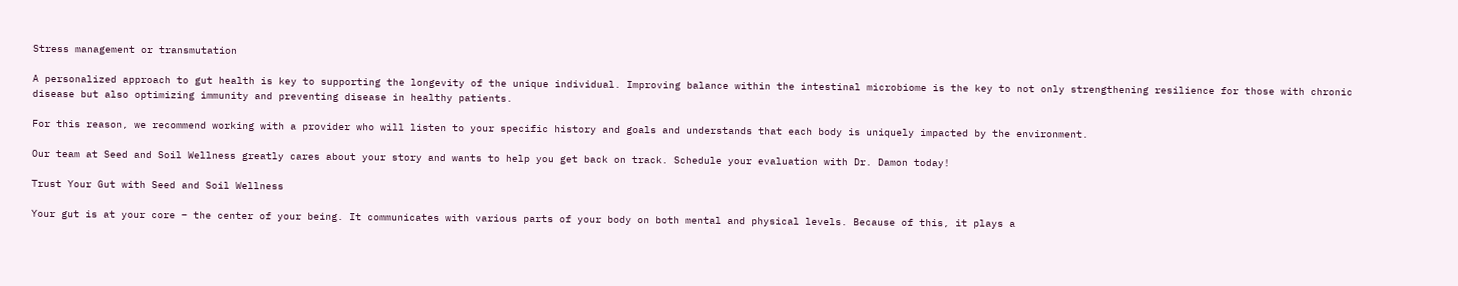Stress management or transmutation

A personalized approach to gut health is key to supporting the longevity of the unique individual. Improving balance within the intestinal microbiome is the key to not only strengthening resilience for those with chronic disease but also optimizing immunity and preventing disease in healthy patients.

For this reason, we recommend working with a provider who will listen to your specific history and goals and understands that each body is uniquely impacted by the environment.

Our team at Seed and Soil Wellness greatly cares about your story and wants to help you get back on track. Schedule your evaluation with Dr. Damon today!

Trust Your Gut with Seed and Soil Wellness

Your gut is at your core – the center of your being. It communicates with various parts of your body on both mental and physical levels. Because of this, it plays a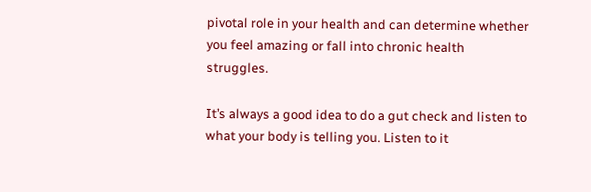pivotal role in your health and can determine whether you feel amazing or fall into chronic health struggles.

It’s always a good idea to do a gut check and listen to what your body is telling you. Listen to it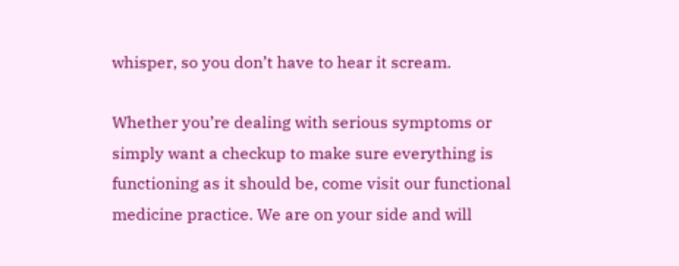whisper, so you don’t have to hear it scream.

Whether you’re dealing with serious symptoms or simply want a checkup to make sure everything is functioning as it should be, come visit our functional medicine practice. We are on your side and will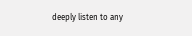deeply listen to any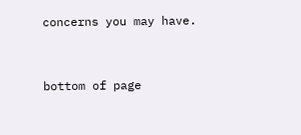concerns you may have.


bottom of page